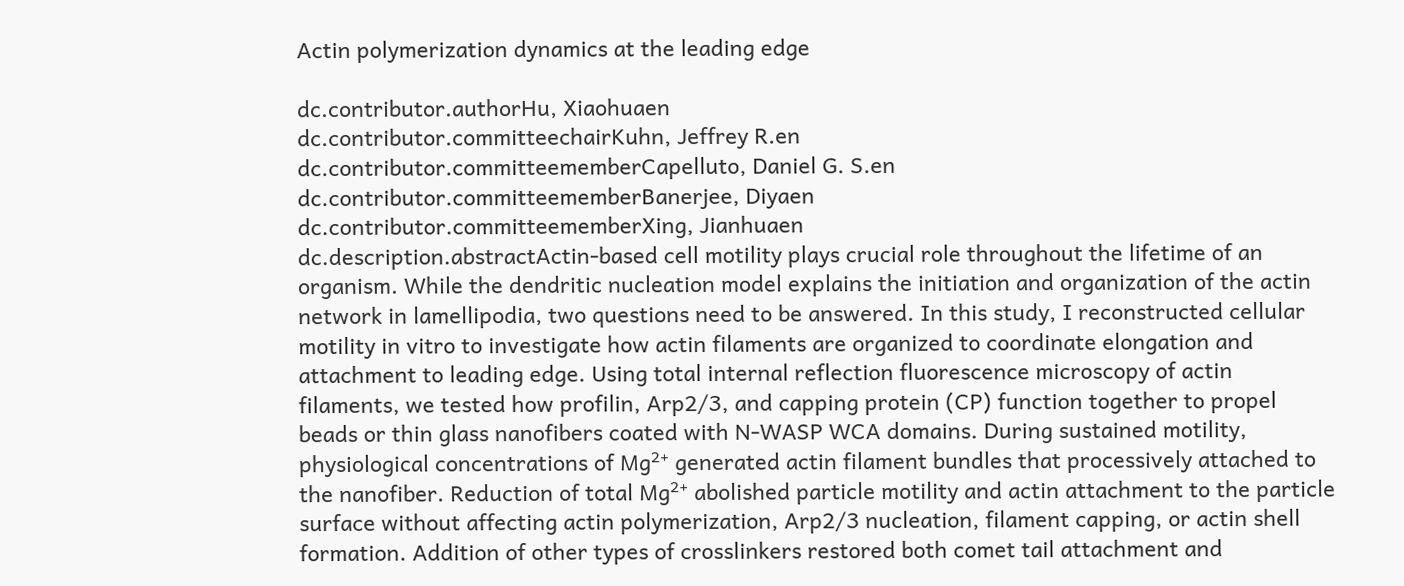Actin polymerization dynamics at the leading edge

dc.contributor.authorHu, Xiaohuaen
dc.contributor.committeechairKuhn, Jeffrey R.en
dc.contributor.committeememberCapelluto, Daniel G. S.en
dc.contributor.committeememberBanerjee, Diyaen
dc.contributor.committeememberXing, Jianhuaen
dc.description.abstractActin-based cell motility plays crucial role throughout the lifetime of an organism. While the dendritic nucleation model explains the initiation and organization of the actin network in lamellipodia, two questions need to be answered. In this study, I reconstructed cellular motility in vitro to investigate how actin filaments are organized to coordinate elongation and attachment to leading edge. Using total internal reflection fluorescence microscopy of actin filaments, we tested how profilin, Arp2/3, and capping protein (CP) function together to propel beads or thin glass nanofibers coated with N-WASP WCA domains. During sustained motility, physiological concentrations of Mg²⁺ generated actin filament bundles that processively attached to the nanofiber. Reduction of total Mg²⁺ abolished particle motility and actin attachment to the particle surface without affecting actin polymerization, Arp2/3 nucleation, filament capping, or actin shell formation. Addition of other types of crosslinkers restored both comet tail attachment and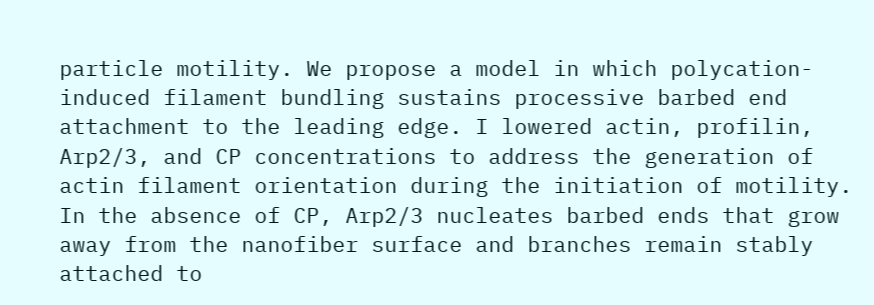particle motility. We propose a model in which polycation-induced filament bundling sustains processive barbed end attachment to the leading edge. I lowered actin, profilin, Arp2/3, and CP concentrations to address the generation of actin filament orientation during the initiation of motility. In the absence of CP, Arp2/3 nucleates barbed ends that grow away from the nanofiber surface and branches remain stably attached to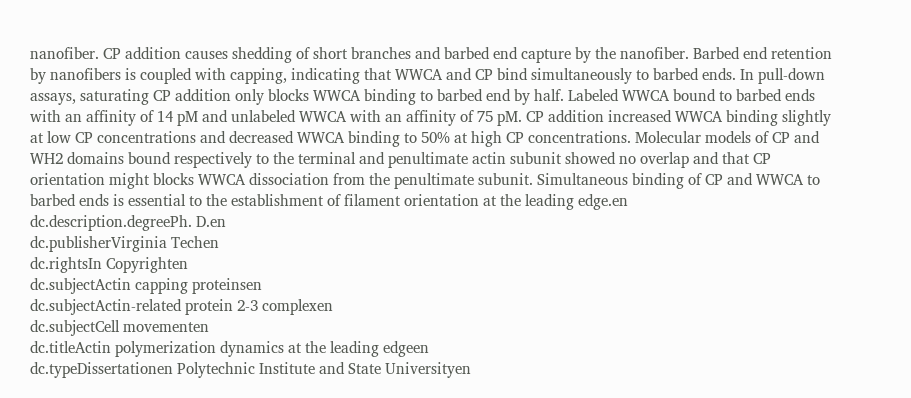nanofiber. CP addition causes shedding of short branches and barbed end capture by the nanofiber. Barbed end retention by nanofibers is coupled with capping, indicating that WWCA and CP bind simultaneously to barbed ends. In pull-down assays, saturating CP addition only blocks WWCA binding to barbed end by half. Labeled WWCA bound to barbed ends with an affinity of 14 pM and unlabeled WWCA with an affinity of 75 pM. CP addition increased WWCA binding slightly at low CP concentrations and decreased WWCA binding to 50% at high CP concentrations. Molecular models of CP and WH2 domains bound respectively to the terminal and penultimate actin subunit showed no overlap and that CP orientation might blocks WWCA dissociation from the penultimate subunit. Simultaneous binding of CP and WWCA to barbed ends is essential to the establishment of filament orientation at the leading edge.en
dc.description.degreePh. D.en
dc.publisherVirginia Techen
dc.rightsIn Copyrighten
dc.subjectActin capping proteinsen
dc.subjectActin-related protein 2-3 complexen
dc.subjectCell movementen
dc.titleActin polymerization dynamics at the leading edgeen
dc.typeDissertationen Polytechnic Institute and State Universityen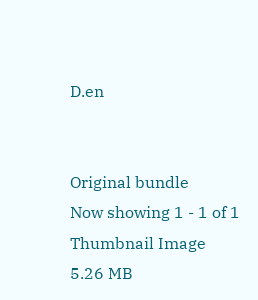D.en


Original bundle
Now showing 1 - 1 of 1
Thumbnail Image
5.26 MB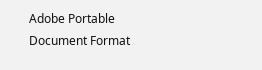Adobe Portable Document Format